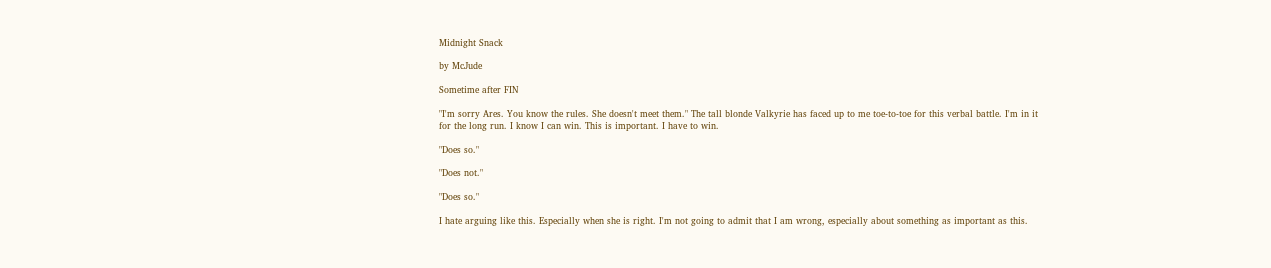Midnight Snack

by McJude

Sometime after FIN

"I'm sorry Ares. You know the rules. She doesn't meet them." The tall blonde Valkyrie has faced up to me toe-to-toe for this verbal battle. I'm in it for the long run. I know I can win. This is important. I have to win.

"Does so."

"Does not."

"Does so."

I hate arguing like this. Especially when she is right. I'm not going to admit that I am wrong, especially about something as important as this.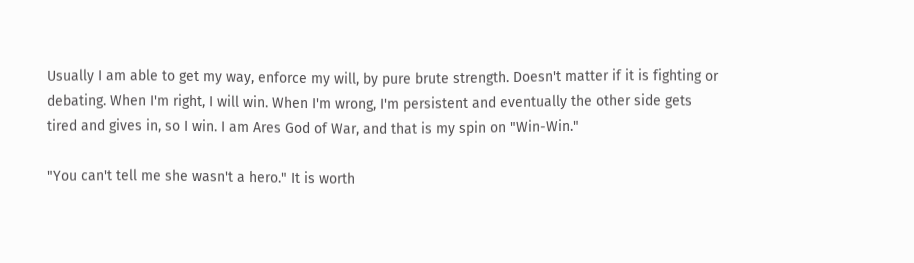Usually I am able to get my way, enforce my will, by pure brute strength. Doesn't matter if it is fighting or debating. When I'm right, I will win. When I'm wrong, I'm persistent and eventually the other side gets tired and gives in, so I win. I am Ares God of War, and that is my spin on "Win-Win."

"You can't tell me she wasn't a hero." It is worth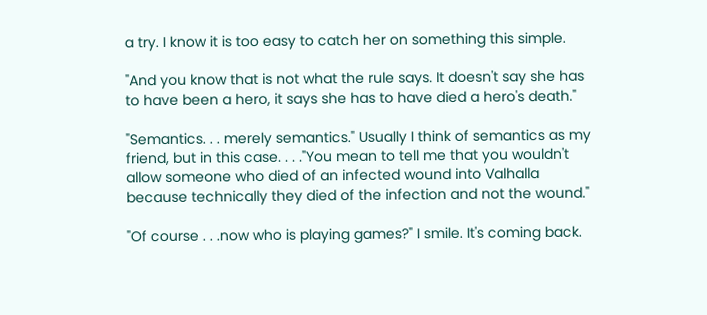a try. I know it is too easy to catch her on something this simple.

"And you know that is not what the rule says. It doesn't say she has to have been a hero, it says she has to have died a hero's death."

"Semantics. . . merely semantics." Usually I think of semantics as my friend, but in this case. . . ."You mean to tell me that you wouldn't allow someone who died of an infected wound into Valhalla because technically they died of the infection and not the wound."

"Of course . . .now who is playing games?" I smile. It's coming back.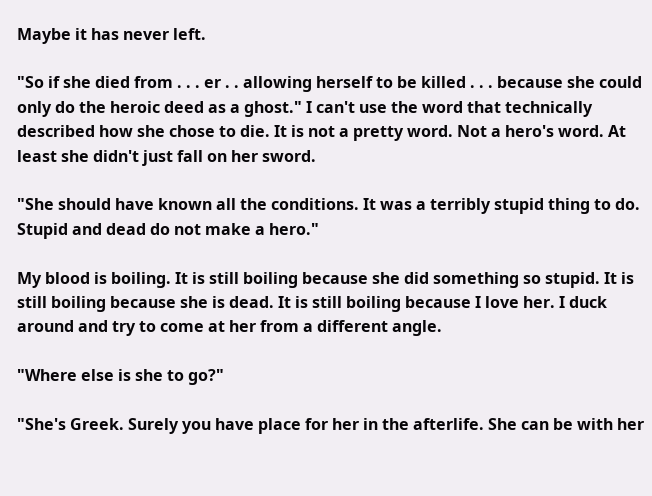Maybe it has never left.

"So if she died from . . . er . . allowing herself to be killed . . . because she could only do the heroic deed as a ghost." I can't use the word that technically described how she chose to die. It is not a pretty word. Not a hero's word. At least she didn't just fall on her sword.

"She should have known all the conditions. It was a terribly stupid thing to do. Stupid and dead do not make a hero."

My blood is boiling. It is still boiling because she did something so stupid. It is still boiling because she is dead. It is still boiling because I love her. I duck around and try to come at her from a different angle.

"Where else is she to go?"

"She's Greek. Surely you have place for her in the afterlife. She can be with her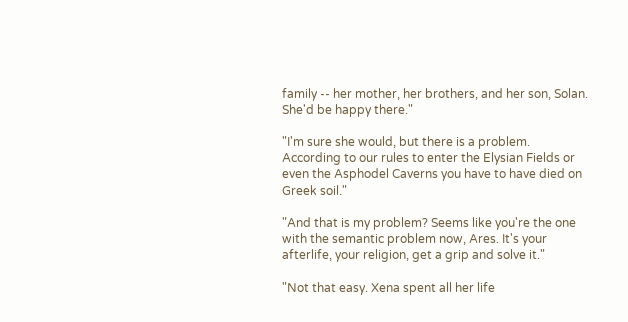family -- her mother, her brothers, and her son, Solan. She'd be happy there."

"I'm sure she would, but there is a problem. According to our rules to enter the Elysian Fields or even the Asphodel Caverns you have to have died on Greek soil."

"And that is my problem? Seems like you're the one with the semantic problem now, Ares. It's your afterlife, your religion, get a grip and solve it."

"Not that easy. Xena spent all her life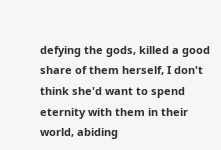defying the gods, killed a good share of them herself, I don't think she'd want to spend eternity with them in their world, abiding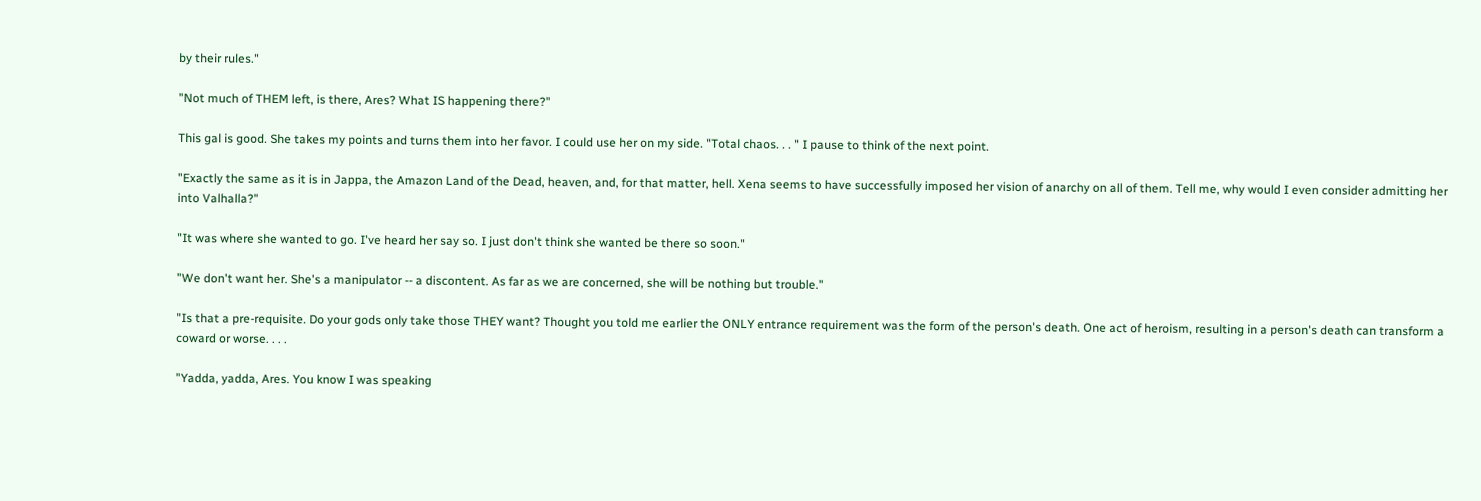by their rules."

"Not much of THEM left, is there, Ares? What IS happening there?"

This gal is good. She takes my points and turns them into her favor. I could use her on my side. "Total chaos. . . " I pause to think of the next point.

"Exactly the same as it is in Jappa, the Amazon Land of the Dead, heaven, and, for that matter, hell. Xena seems to have successfully imposed her vision of anarchy on all of them. Tell me, why would I even consider admitting her into Valhalla?"

"It was where she wanted to go. I've heard her say so. I just don't think she wanted be there so soon."

"We don't want her. She's a manipulator -- a discontent. As far as we are concerned, she will be nothing but trouble."

"Is that a pre-requisite. Do your gods only take those THEY want? Thought you told me earlier the ONLY entrance requirement was the form of the person's death. One act of heroism, resulting in a person's death can transform a coward or worse. . . .

"Yadda, yadda, Ares. You know I was speaking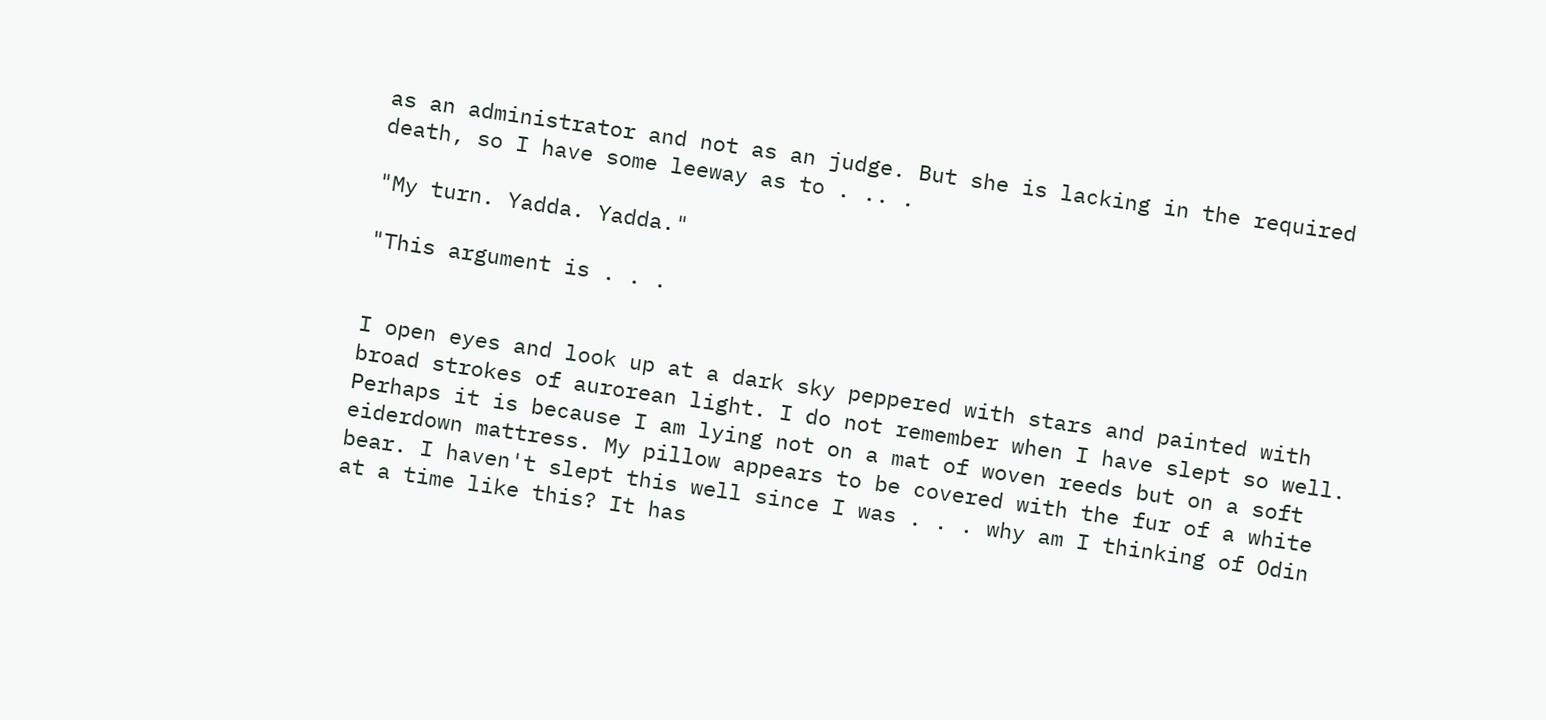as an administrator and not as an judge. But she is lacking in the required death, so I have some leeway as to . .. .

"My turn. Yadda. Yadda."

"This argument is . . .


I open eyes and look up at a dark sky peppered with stars and painted with broad strokes of aurorean light. I do not remember when I have slept so well. Perhaps it is because I am lying not on a mat of woven reeds but on a soft eiderdown mattress. My pillow appears to be covered with the fur of a white bear. I haven't slept this well since I was . . . why am I thinking of Odin at a time like this? It has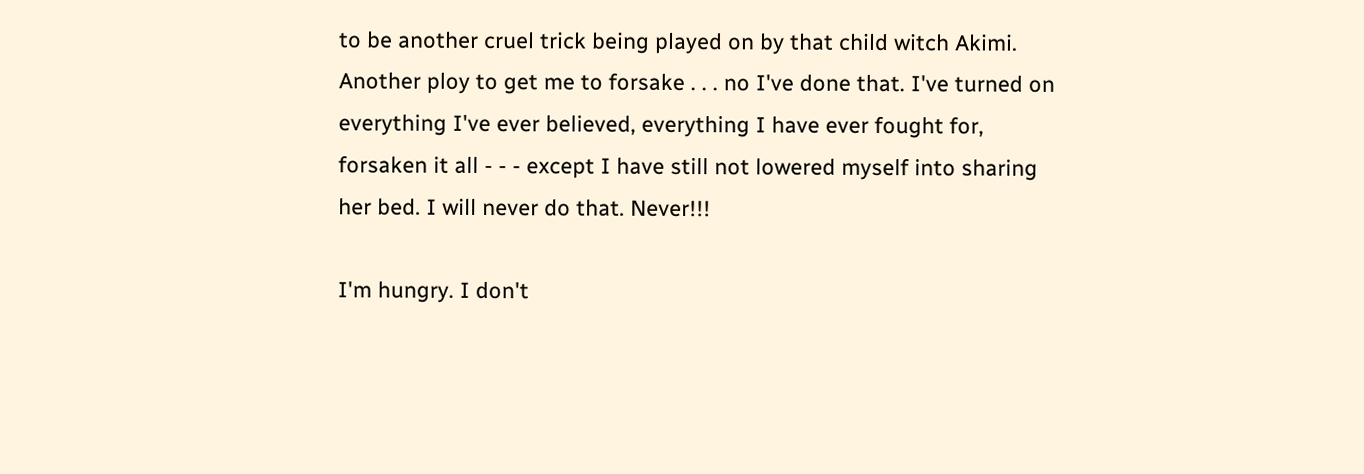to be another cruel trick being played on by that child witch Akimi. Another ploy to get me to forsake . . . no I've done that. I've turned on everything I've ever believed, everything I have ever fought for, forsaken it all - - - except I have still not lowered myself into sharing her bed. I will never do that. Never!!!

I'm hungry. I don't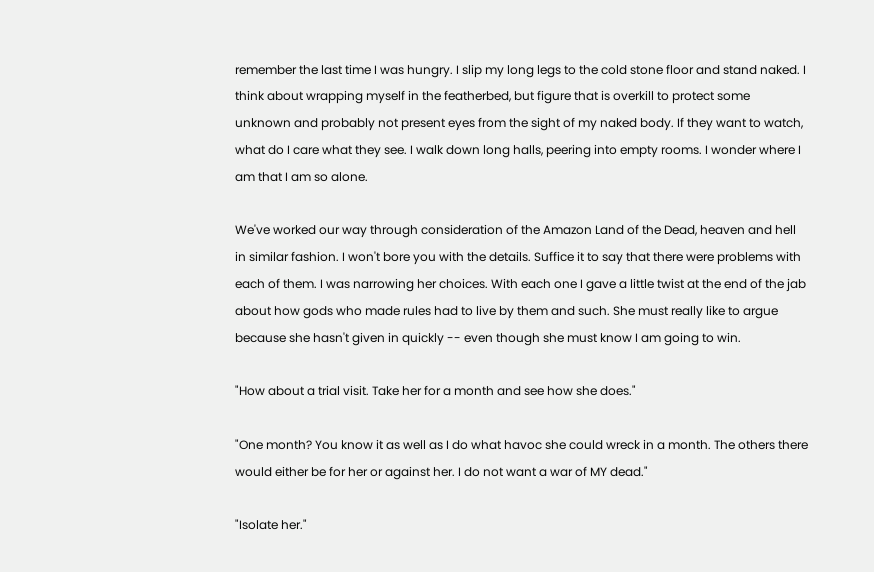remember the last time I was hungry. I slip my long legs to the cold stone floor and stand naked. I think about wrapping myself in the featherbed, but figure that is overkill to protect some unknown and probably not present eyes from the sight of my naked body. If they want to watch, what do I care what they see. I walk down long halls, peering into empty rooms. I wonder where I am that I am so alone.

We've worked our way through consideration of the Amazon Land of the Dead, heaven and hell in similar fashion. I won't bore you with the details. Suffice it to say that there were problems with each of them. I was narrowing her choices. With each one I gave a little twist at the end of the jab about how gods who made rules had to live by them and such. She must really like to argue because she hasn't given in quickly -- even though she must know I am going to win.

"How about a trial visit. Take her for a month and see how she does."

"One month? You know it as well as I do what havoc she could wreck in a month. The others there would either be for her or against her. I do not want a war of MY dead."

"Isolate her."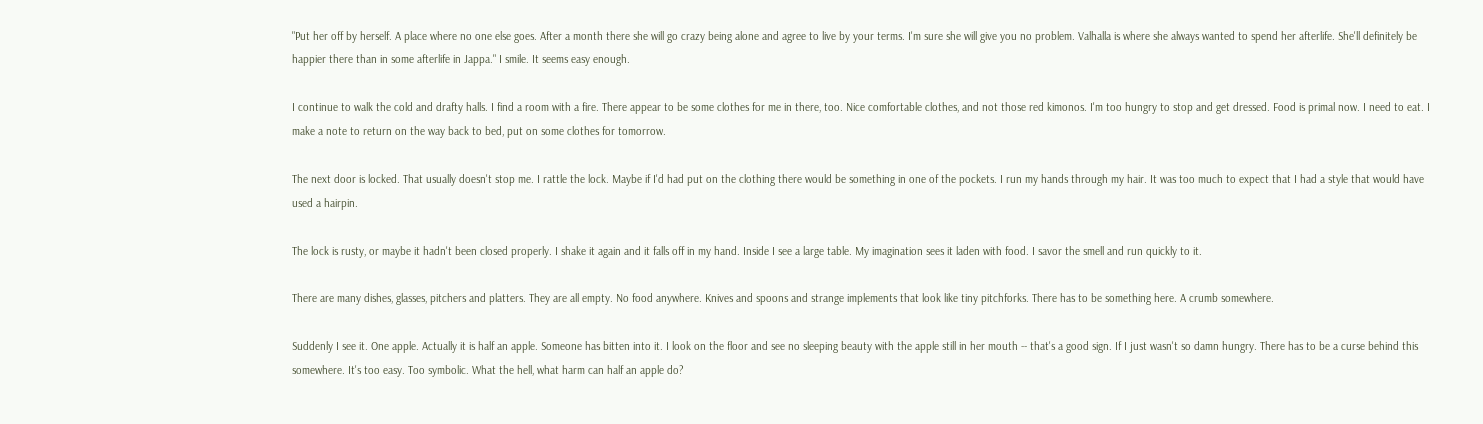"Put her off by herself. A place where no one else goes. After a month there she will go crazy being alone and agree to live by your terms. I'm sure she will give you no problem. Valhalla is where she always wanted to spend her afterlife. She'll definitely be happier there than in some afterlife in Jappa." I smile. It seems easy enough.

I continue to walk the cold and drafty halls. I find a room with a fire. There appear to be some clothes for me in there, too. Nice comfortable clothes, and not those red kimonos. I'm too hungry to stop and get dressed. Food is primal now. I need to eat. I make a note to return on the way back to bed, put on some clothes for tomorrow.

The next door is locked. That usually doesn't stop me. I rattle the lock. Maybe if I'd had put on the clothing there would be something in one of the pockets. I run my hands through my hair. It was too much to expect that I had a style that would have used a hairpin.

The lock is rusty, or maybe it hadn't been closed properly. I shake it again and it falls off in my hand. Inside I see a large table. My imagination sees it laden with food. I savor the smell and run quickly to it.

There are many dishes, glasses, pitchers and platters. They are all empty. No food anywhere. Knives and spoons and strange implements that look like tiny pitchforks. There has to be something here. A crumb somewhere.

Suddenly I see it. One apple. Actually it is half an apple. Someone has bitten into it. I look on the floor and see no sleeping beauty with the apple still in her mouth -- that's a good sign. If I just wasn't so damn hungry. There has to be a curse behind this somewhere. It's too easy. Too symbolic. What the hell, what harm can half an apple do?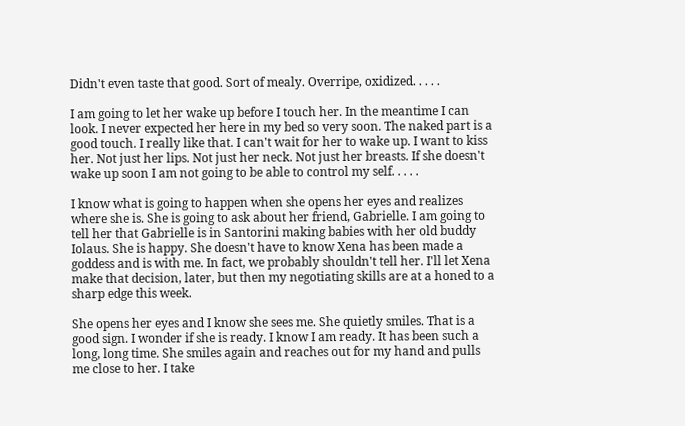Didn't even taste that good. Sort of mealy. Overripe, oxidized. . . . .

I am going to let her wake up before I touch her. In the meantime I can look. I never expected her here in my bed so very soon. The naked part is a good touch. I really like that. I can't wait for her to wake up. I want to kiss her. Not just her lips. Not just her neck. Not just her breasts. If she doesn't wake up soon I am not going to be able to control my self. . . . .

I know what is going to happen when she opens her eyes and realizes where she is. She is going to ask about her friend, Gabrielle. I am going to tell her that Gabrielle is in Santorini making babies with her old buddy Iolaus. She is happy. She doesn't have to know Xena has been made a goddess and is with me. In fact, we probably shouldn't tell her. I'll let Xena make that decision, later, but then my negotiating skills are at a honed to a sharp edge this week.

She opens her eyes and I know she sees me. She quietly smiles. That is a good sign. I wonder if she is ready. I know I am ready. It has been such a long, long time. She smiles again and reaches out for my hand and pulls me close to her. I take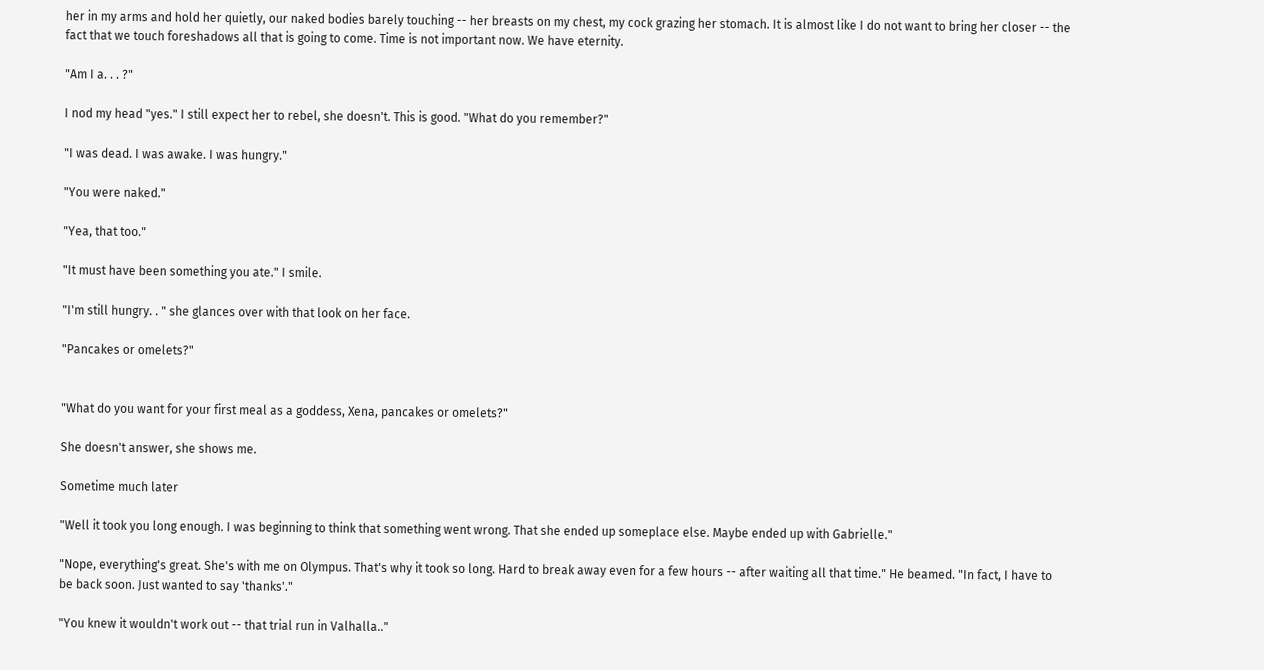her in my arms and hold her quietly, our naked bodies barely touching -- her breasts on my chest, my cock grazing her stomach. It is almost like I do not want to bring her closer -- the fact that we touch foreshadows all that is going to come. Time is not important now. We have eternity.

"Am I a. . . ?"

I nod my head "yes." I still expect her to rebel, she doesn't. This is good. "What do you remember?"

"I was dead. I was awake. I was hungry."

"You were naked."

"Yea, that too."

"It must have been something you ate." I smile.

"I'm still hungry. . " she glances over with that look on her face.

"Pancakes or omelets?"


"What do you want for your first meal as a goddess, Xena, pancakes or omelets?"

She doesn't answer, she shows me.

Sometime much later

"Well it took you long enough. I was beginning to think that something went wrong. That she ended up someplace else. Maybe ended up with Gabrielle."

"Nope, everything's great. She's with me on Olympus. That's why it took so long. Hard to break away even for a few hours -- after waiting all that time." He beamed. "In fact, I have to be back soon. Just wanted to say 'thanks'."

"You knew it wouldn't work out -- that trial run in Valhalla.."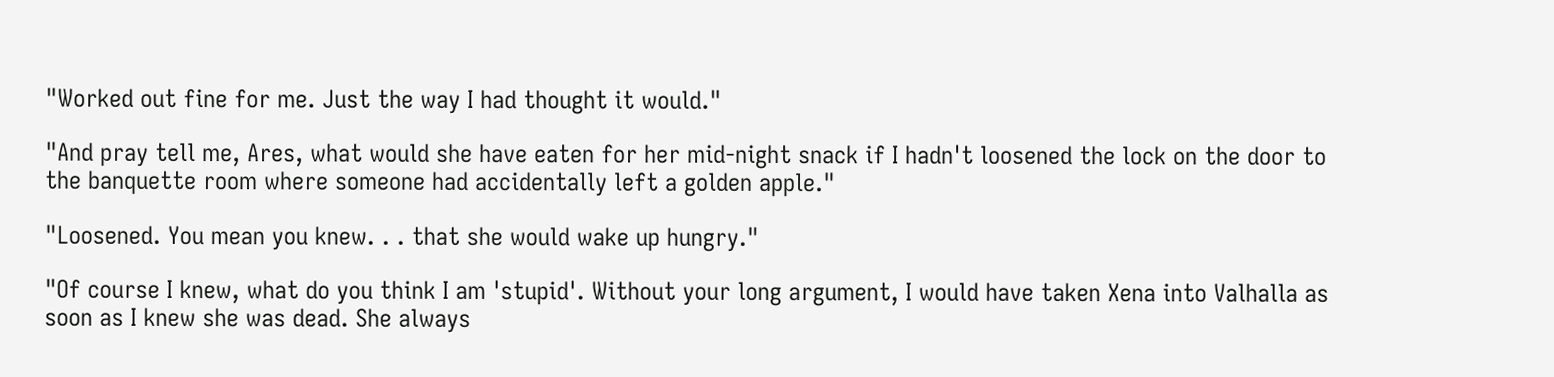"Worked out fine for me. Just the way I had thought it would."

"And pray tell me, Ares, what would she have eaten for her mid-night snack if I hadn't loosened the lock on the door to the banquette room where someone had accidentally left a golden apple."

"Loosened. You mean you knew. . . that she would wake up hungry."

"Of course I knew, what do you think I am 'stupid'. Without your long argument, I would have taken Xena into Valhalla as soon as I knew she was dead. She always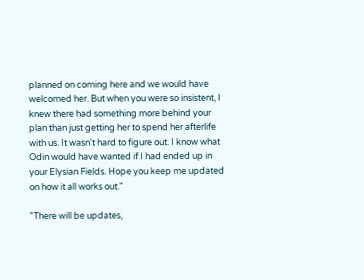planned on coming here and we would have welcomed her. But when you were so insistent, I knew there had something more behind your plan than just getting her to spend her afterlife with us. It wasn't hard to figure out. I know what Odin would have wanted if I had ended up in your Elysian Fields. Hope you keep me updated on how it all works out."

"There will be updates,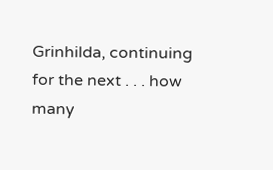Grinhilda, continuing for the next . . . how many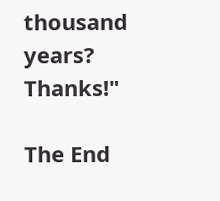thousand years? Thanks!"

The End